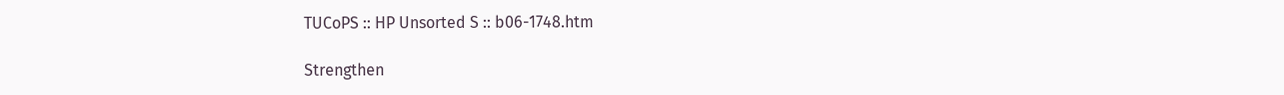TUCoPS :: HP Unsorted S :: b06-1748.htm

Strengthen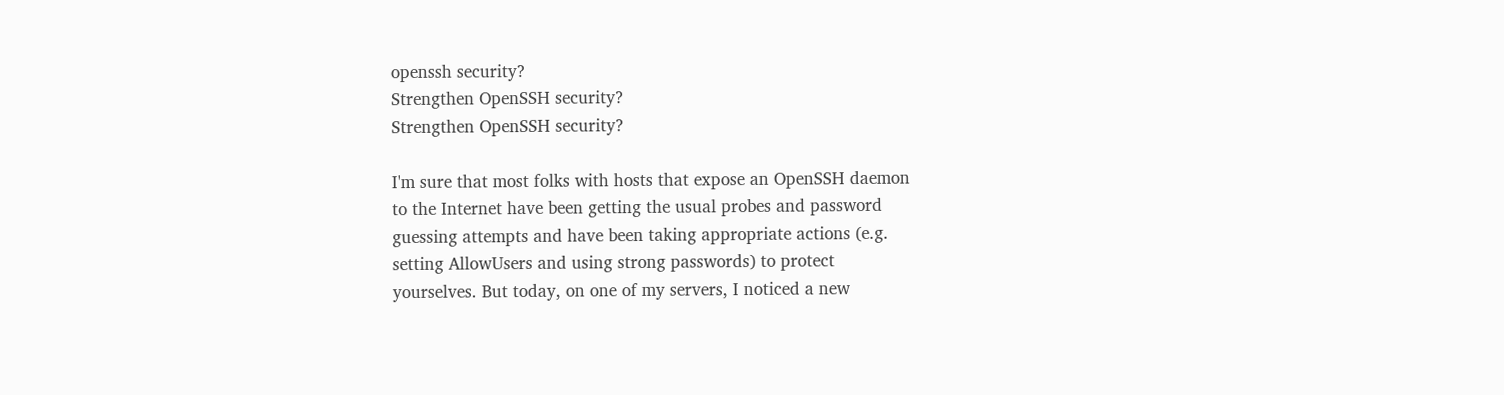openssh security?
Strengthen OpenSSH security?
Strengthen OpenSSH security?

I'm sure that most folks with hosts that expose an OpenSSH daemon
to the Internet have been getting the usual probes and password
guessing attempts and have been taking appropriate actions (e.g.
setting AllowUsers and using strong passwords) to protect
yourselves. But today, on one of my servers, I noticed a new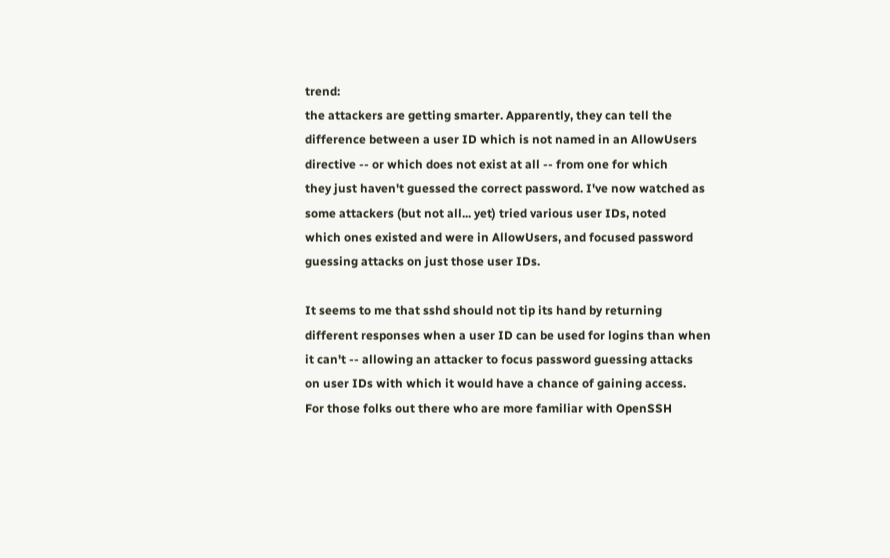trend:
the attackers are getting smarter. Apparently, they can tell the
difference between a user ID which is not named in an AllowUsers
directive -- or which does not exist at all -- from one for which
they just haven't guessed the correct password. I've now watched as
some attackers (but not all... yet) tried various user IDs, noted
which ones existed and were in AllowUsers, and focused password
guessing attacks on just those user IDs.

It seems to me that sshd should not tip its hand by returning
different responses when a user ID can be used for logins than when
it can't -- allowing an attacker to focus password guessing attacks
on user IDs with which it would have a chance of gaining access.
For those folks out there who are more familiar with OpenSSH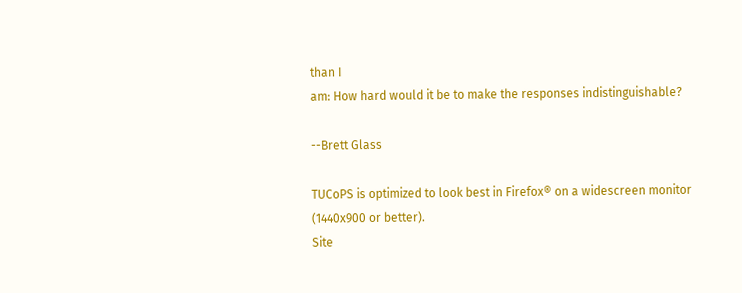than I
am: How hard would it be to make the responses indistinguishable?

--Brett Glass

TUCoPS is optimized to look best in Firefox® on a widescreen monitor (1440x900 or better).
Site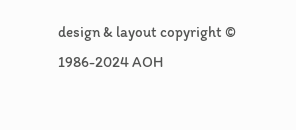design & layout copyright © 1986-2024 AOH